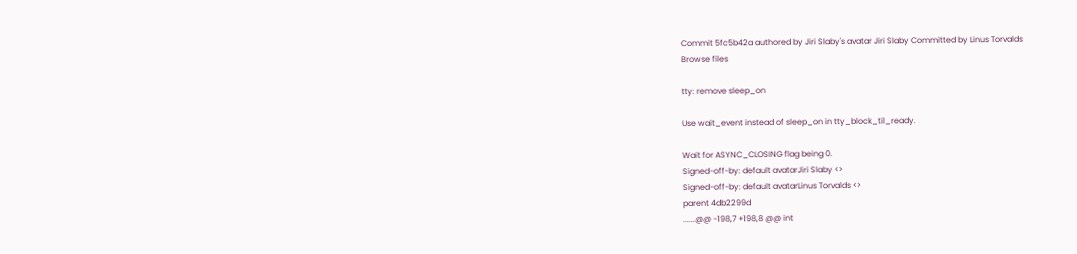Commit 5fc5b42a authored by Jiri Slaby's avatar Jiri Slaby Committed by Linus Torvalds
Browse files

tty: remove sleep_on

Use wait_event instead of sleep_on in tty_block_til_ready.

Wait for ASYNC_CLOSING flag being 0.
Signed-off-by: default avatarJiri Slaby <>
Signed-off-by: default avatarLinus Torvalds <>
parent 4db2299d
......@@ -198,7 +198,8 @@ int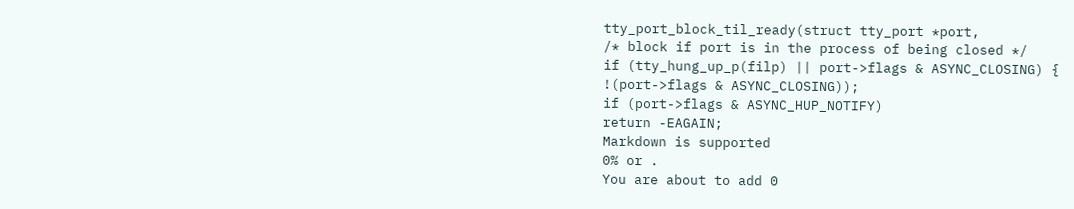tty_port_block_til_ready(struct tty_port *port,
/* block if port is in the process of being closed */
if (tty_hung_up_p(filp) || port->flags & ASYNC_CLOSING) {
!(port->flags & ASYNC_CLOSING));
if (port->flags & ASYNC_HUP_NOTIFY)
return -EAGAIN;
Markdown is supported
0% or .
You are about to add 0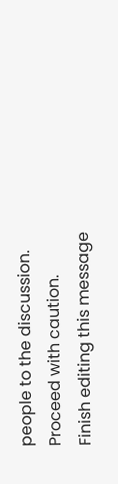people to the discussion. Proceed with caution.
Finish editing this message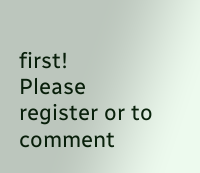first!
Please register or to comment